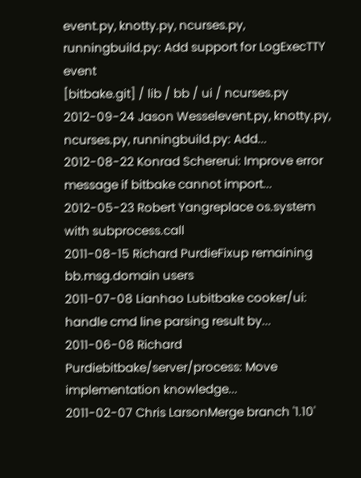event.py, knotty.py, ncurses.py, runningbuild.py: Add support for LogExecTTY event
[bitbake.git] / lib / bb / ui / ncurses.py
2012-09-24 Jason Wesselevent.py, knotty.py, ncurses.py, runningbuild.py: Add...
2012-08-22 Konrad Schererui: Improve error message if bitbake cannot import...
2012-05-23 Robert Yangreplace os.system with subprocess.call
2011-08-15 Richard PurdieFixup remaining bb.msg.domain users
2011-07-08 Lianhao Lubitbake cooker/ui: handle cmd line parsing result by...
2011-06-08 Richard Purdiebitbake/server/process: Move implementation knowledge...
2011-02-07 Chris LarsonMerge branch '1.10'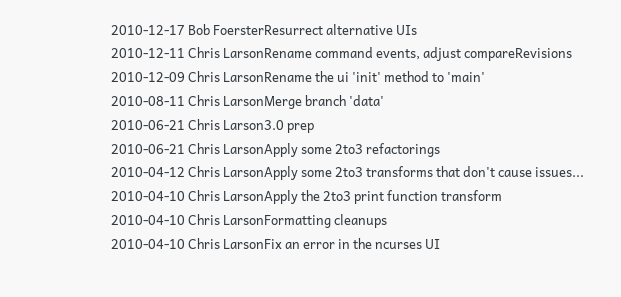2010-12-17 Bob FoersterResurrect alternative UIs
2010-12-11 Chris LarsonRename command events, adjust compareRevisions
2010-12-09 Chris LarsonRename the ui 'init' method to 'main'
2010-08-11 Chris LarsonMerge branch 'data'
2010-06-21 Chris Larson3.0 prep
2010-06-21 Chris LarsonApply some 2to3 refactorings
2010-04-12 Chris LarsonApply some 2to3 transforms that don't cause issues...
2010-04-10 Chris LarsonApply the 2to3 print function transform
2010-04-10 Chris LarsonFormatting cleanups
2010-04-10 Chris LarsonFix an error in the ncurses UI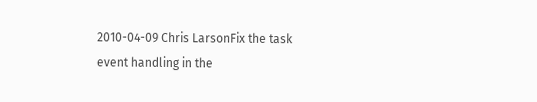2010-04-09 Chris LarsonFix the task event handling in the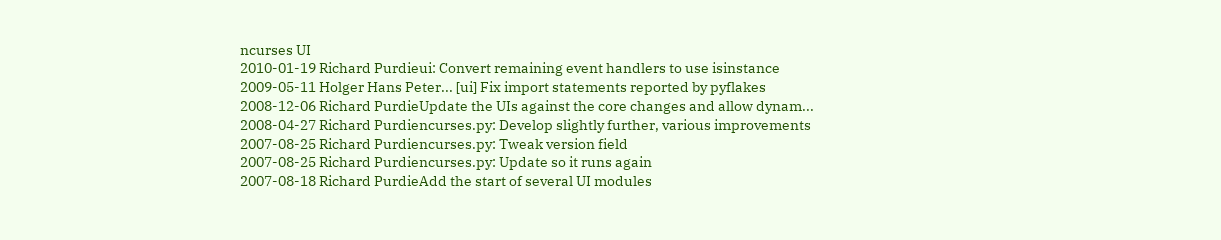ncurses UI
2010-01-19 Richard Purdieui: Convert remaining event handlers to use isinstance
2009-05-11 Holger Hans Peter... [ui] Fix import statements reported by pyflakes
2008-12-06 Richard PurdieUpdate the UIs against the core changes and allow dynam...
2008-04-27 Richard Purdiencurses.py: Develop slightly further, various improvements
2007-08-25 Richard Purdiencurses.py: Tweak version field
2007-08-25 Richard Purdiencurses.py: Update so it runs again
2007-08-18 Richard PurdieAdd the start of several UI modules